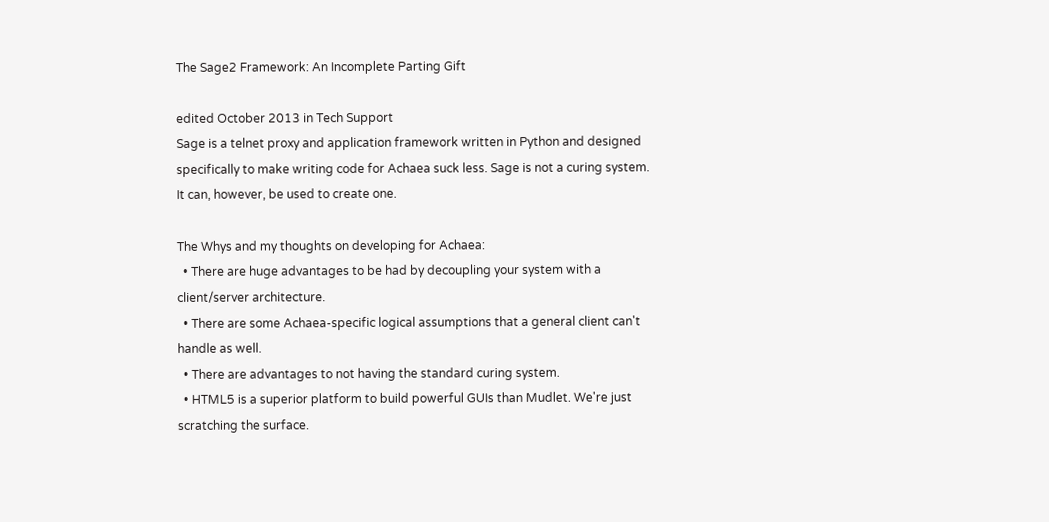The Sage2 Framework: An Incomplete Parting Gift

edited October 2013 in Tech Support
Sage is a telnet proxy and application framework written in Python and designed specifically to make writing code for Achaea suck less. Sage is not a curing system. It can, however, be used to create one.

The Whys and my thoughts on developing for Achaea:
  • There are huge advantages to be had by decoupling your system with a client/server architecture.
  • There are some Achaea-specific logical assumptions that a general client can't handle as well.
  • There are advantages to not having the standard curing system.
  • HTML5 is a superior platform to build powerful GUIs than Mudlet. We're just scratching the surface.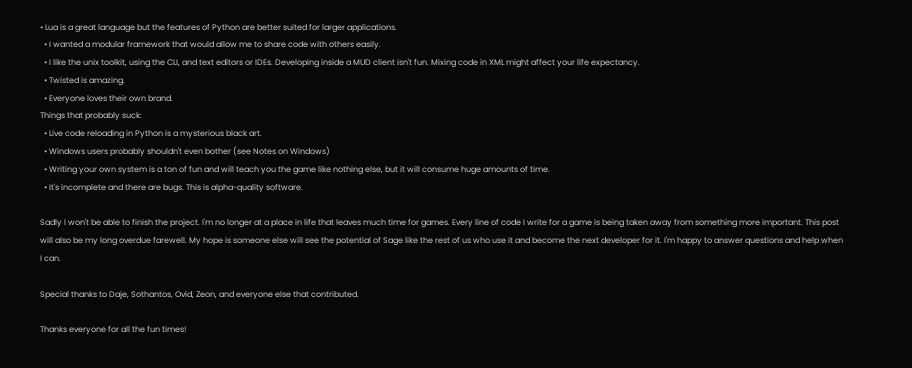• Lua is a great language but the features of Python are better suited for larger applications.
  • I wanted a modular framework that would allow me to share code with others easily.
  • I like the unix toolkit, using the CLI, and text editors or IDEs. Developing inside a MUD client isn't fun. Mixing code in XML might affect your life expectancy.
  • Twisted is amazing.
  • Everyone loves their own brand.
Things that probably suck:
  • Live code reloading in Python is a mysterious black art.
  • Windows users probably shouldn't even bother (see Notes on Windows)
  • Writing your own system is a ton of fun and will teach you the game like nothing else, but it will consume huge amounts of time.
  • It's incomplete and there are bugs. This is alpha-quality software.

Sadly I won't be able to finish the project. I'm no longer at a place in life that leaves much time for games. Every line of code I write for a game is being taken away from something more important. This post will also be my long overdue farewell. My hope is someone else will see the potential of Sage like the rest of us who use it and become the next developer for it. I'm happy to answer questions and help when I can.

Special thanks to Daje, Sothantos, Ovid, Zeon, and everyone else that contributed.

Thanks everyone for all the fun times!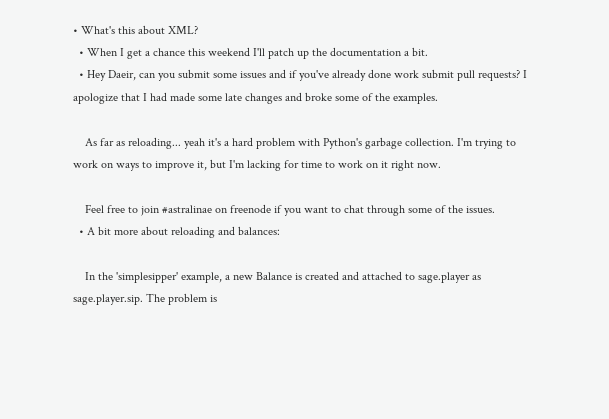• What's this about XML?
  • When I get a chance this weekend I'll patch up the documentation a bit.
  • Hey Daeir, can you submit some issues and if you've already done work submit pull requests? I apologize that I had made some late changes and broke some of the examples.

    As far as reloading... yeah it's a hard problem with Python's garbage collection. I'm trying to work on ways to improve it, but I'm lacking for time to work on it right now.

    Feel free to join #astralinae on freenode if you want to chat through some of the issues.
  • A bit more about reloading and balances:

    In the 'simplesipper' example, a new Balance is created and attached to sage.player as sage.player.sip. The problem is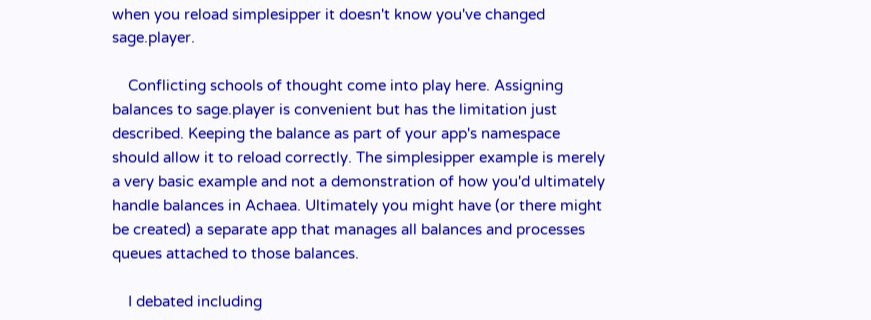when you reload simplesipper it doesn't know you've changed sage.player.

    Conflicting schools of thought come into play here. Assigning balances to sage.player is convenient but has the limitation just described. Keeping the balance as part of your app's namespace should allow it to reload correctly. The simplesipper example is merely a very basic example and not a demonstration of how you'd ultimately handle balances in Achaea. Ultimately you might have (or there might be created) a separate app that manages all balances and processes queues attached to those balances.

    I debated including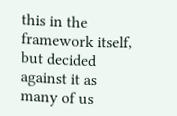this in the framework itself, but decided against it as many of us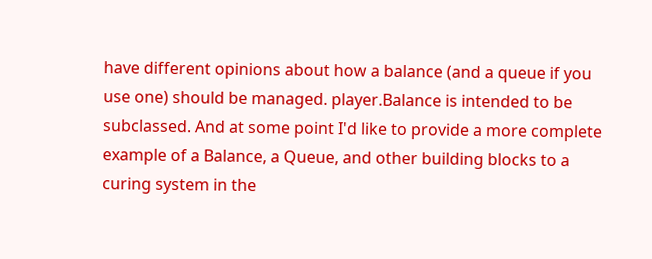have different opinions about how a balance (and a queue if you use one) should be managed. player.Balance is intended to be subclassed. And at some point I'd like to provide a more complete example of a Balance, a Queue, and other building blocks to a curing system in the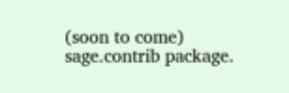(soon to come) sage.contrib package.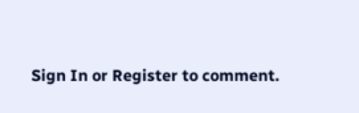Sign In or Register to comment.